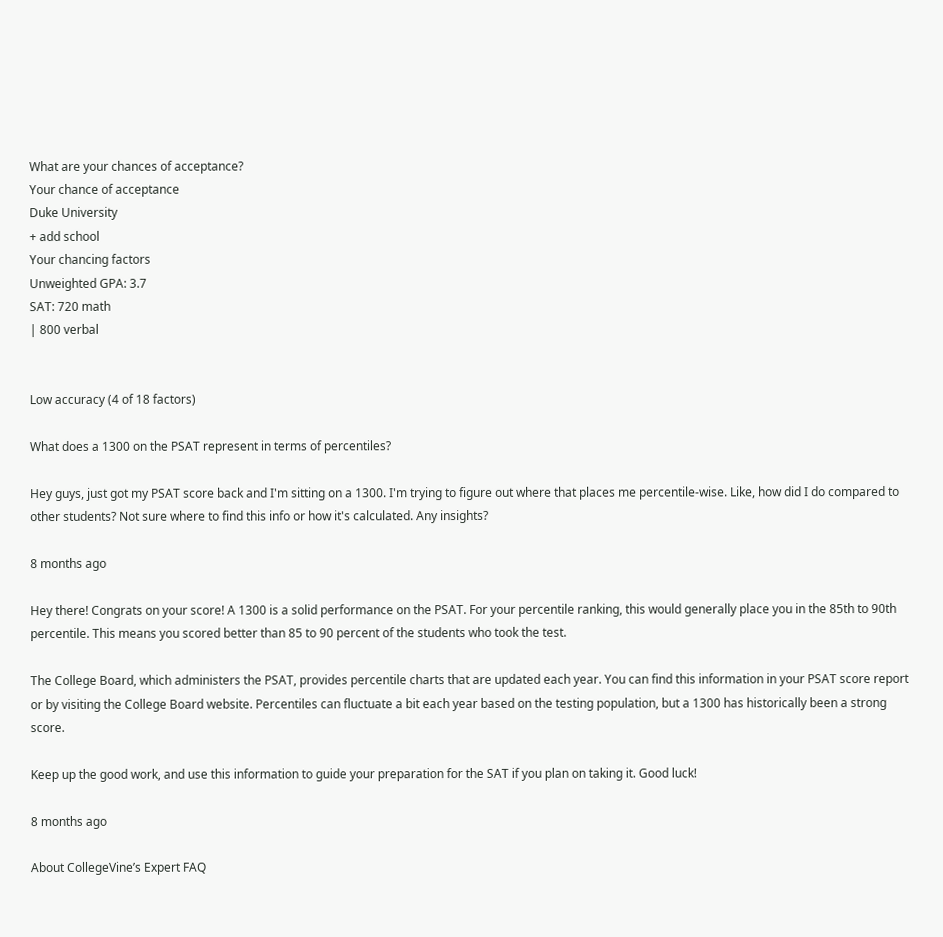What are your chances of acceptance?
Your chance of acceptance
Duke University
+ add school
Your chancing factors
Unweighted GPA: 3.7
SAT: 720 math
| 800 verbal


Low accuracy (4 of 18 factors)

What does a 1300 on the PSAT represent in terms of percentiles?

Hey guys, just got my PSAT score back and I'm sitting on a 1300. I'm trying to figure out where that places me percentile-wise. Like, how did I do compared to other students? Not sure where to find this info or how it's calculated. Any insights?

8 months ago

Hey there! Congrats on your score! A 1300 is a solid performance on the PSAT. For your percentile ranking, this would generally place you in the 85th to 90th percentile. This means you scored better than 85 to 90 percent of the students who took the test.

The College Board, which administers the PSAT, provides percentile charts that are updated each year. You can find this information in your PSAT score report or by visiting the College Board website. Percentiles can fluctuate a bit each year based on the testing population, but a 1300 has historically been a strong score.

Keep up the good work, and use this information to guide your preparation for the SAT if you plan on taking it. Good luck!

8 months ago

About CollegeVine’s Expert FAQ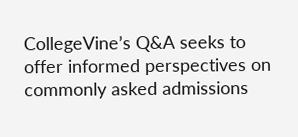CollegeVine’s Q&A seeks to offer informed perspectives on commonly asked admissions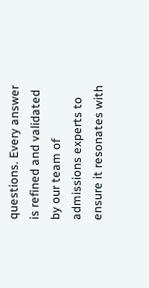questions. Every answer is refined and validated by our team of admissions experts to ensure it resonates with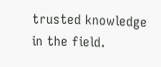trusted knowledge in the field.